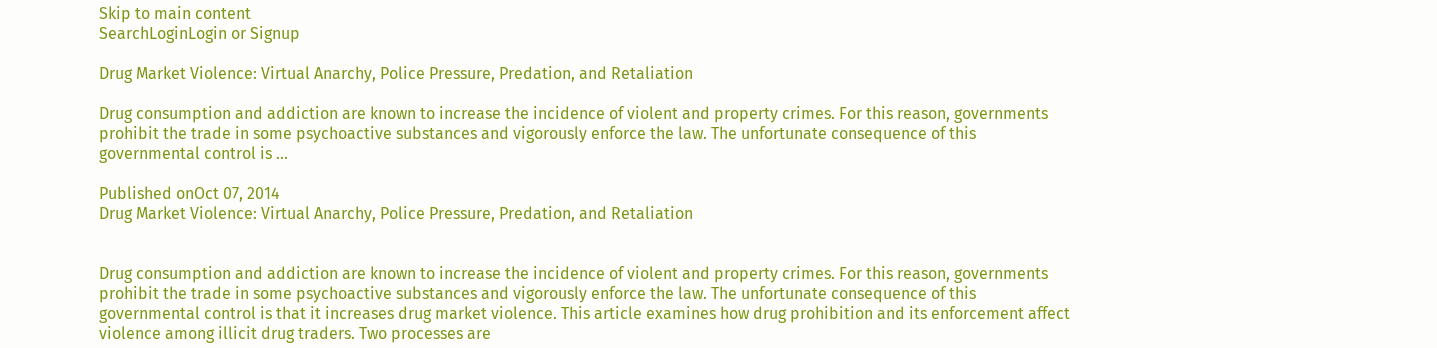Skip to main content
SearchLoginLogin or Signup

Drug Market Violence: Virtual Anarchy, Police Pressure, Predation, and Retaliation

Drug consumption and addiction are known to increase the incidence of violent and property crimes. For this reason, governments prohibit the trade in some psychoactive substances and vigorously enforce the law. The unfortunate consequence of this governmental control is ...

Published onOct 07, 2014
Drug Market Violence: Virtual Anarchy, Police Pressure, Predation, and Retaliation


Drug consumption and addiction are known to increase the incidence of violent and property crimes. For this reason, governments prohibit the trade in some psychoactive substances and vigorously enforce the law. The unfortunate consequence of this governmental control is that it increases drug market violence. This article examines how drug prohibition and its enforcement affect violence among illicit drug traders. Two processes are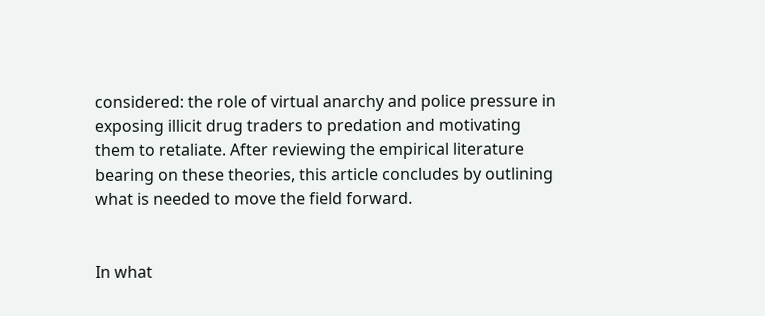considered: the role of virtual anarchy and police pressure in exposing illicit drug traders to predation and motivating them to retaliate. After reviewing the empirical literature bearing on these theories, this article concludes by outlining what is needed to move the field forward.


In what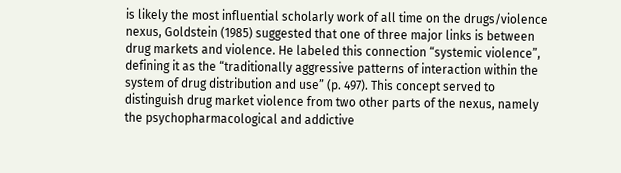is likely the most influential scholarly work of all time on the drugs/violence nexus, Goldstein (1985) suggested that one of three major links is between drug markets and violence. He labeled this connection “systemic violence”, defining it as the “traditionally aggressive patterns of interaction within the system of drug distribution and use” (p. 497). This concept served to distinguish drug market violence from two other parts of the nexus, namely the psychopharmacological and addictive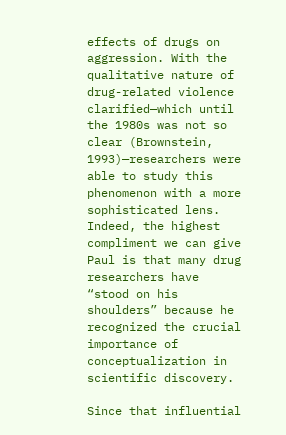effects of drugs on aggression. With the qualitative nature of drug-related violence clarified—which until the 1980s was not so clear (Brownstein, 1993)—researchers were able to study this phenomenon with a more sophisticated lens. Indeed, the highest compliment we can give Paul is that many drug researchers have “stood on his shoulders” because he recognized the crucial importance of conceptualization in scientific discovery.

Since that influential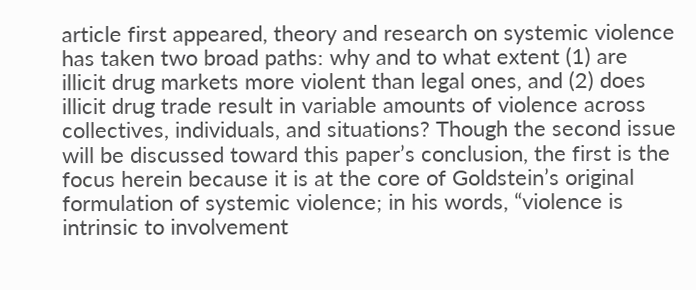article first appeared, theory and research on systemic violence has taken two broad paths: why and to what extent (1) are illicit drug markets more violent than legal ones, and (2) does illicit drug trade result in variable amounts of violence across collectives, individuals, and situations? Though the second issue will be discussed toward this paper’s conclusion, the first is the focus herein because it is at the core of Goldstein’s original formulation of systemic violence; in his words, “violence is intrinsic to involvement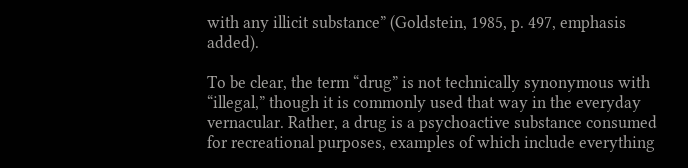with any illicit substance” (Goldstein, 1985, p. 497, emphasis added).

To be clear, the term “drug” is not technically synonymous with “illegal,” though it is commonly used that way in the everyday vernacular. Rather, a drug is a psychoactive substance consumed for recreational purposes, examples of which include everything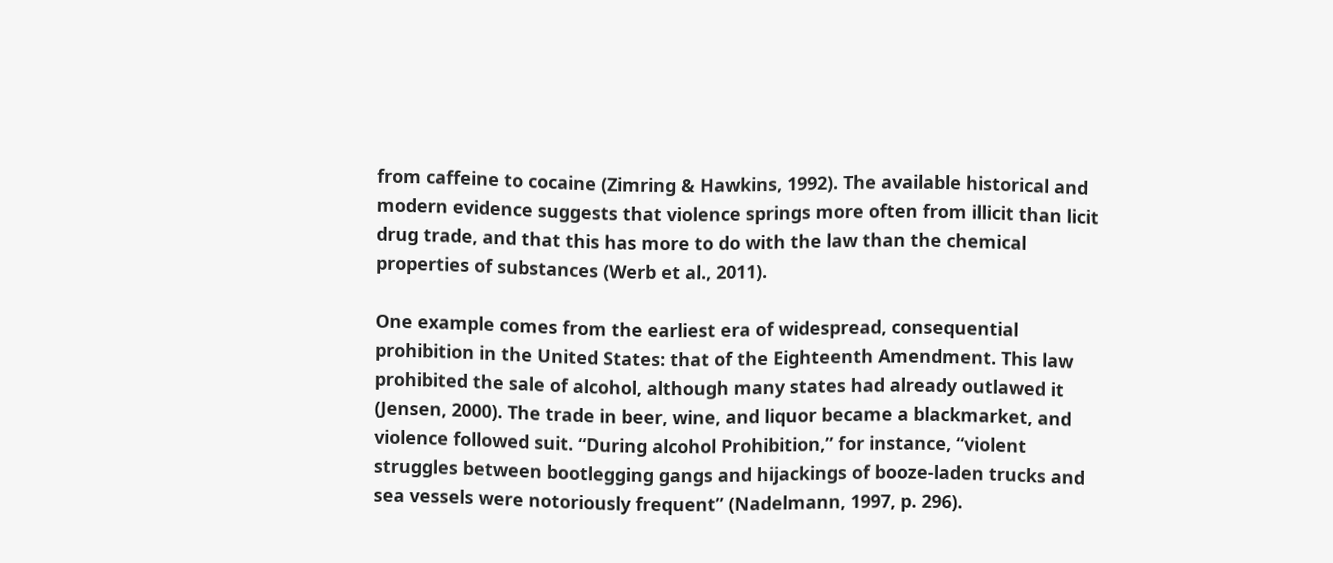from caffeine to cocaine (Zimring & Hawkins, 1992). The available historical and modern evidence suggests that violence springs more often from illicit than licit drug trade, and that this has more to do with the law than the chemical properties of substances (Werb et al., 2011).

One example comes from the earliest era of widespread, consequential prohibition in the United States: that of the Eighteenth Amendment. This law prohibited the sale of alcohol, although many states had already outlawed it (Jensen, 2000). The trade in beer, wine, and liquor became a blackmarket, and violence followed suit. “During alcohol Prohibition,” for instance, “violent struggles between bootlegging gangs and hijackings of booze-laden trucks and sea vessels were notoriously frequent” (Nadelmann, 1997, p. 296).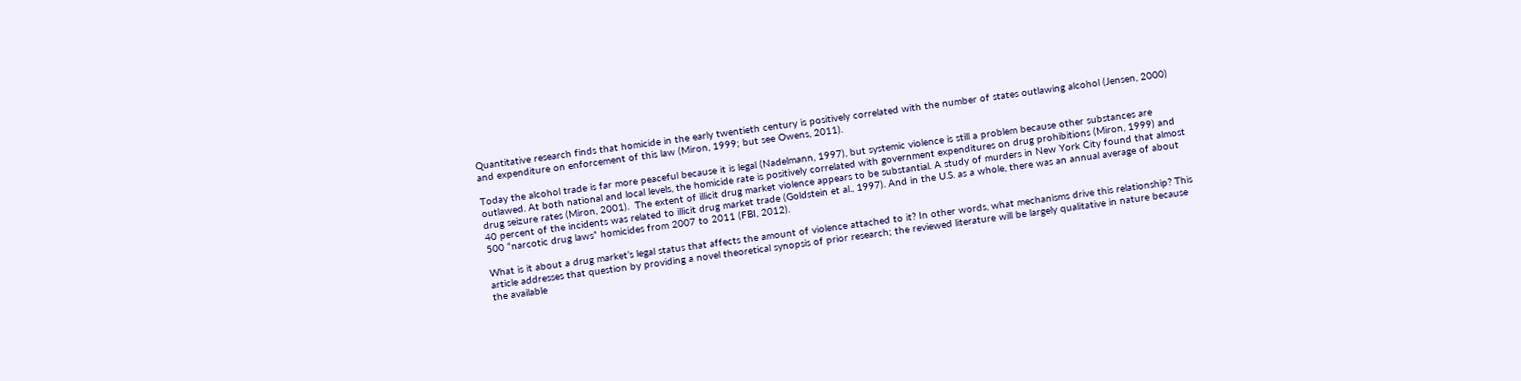Quantitative research finds that homicide in the early twentieth century is positively correlated with the number of states outlawing alcohol (Jensen, 2000) and expenditure on enforcement of this law (Miron, 1999; but see Owens, 2011).

Today the alcohol trade is far more peaceful because it is legal (Nadelmann, 1997), but systemic violence is still a problem because other substances are outlawed. At both national and local levels, the homicide rate is positively correlated with government expenditures on drug prohibitions (Miron, 1999) and drug seizure rates (Miron, 2001).  The extent of illicit drug market violence appears to be substantial. A study of murders in New York City found that almost 40 percent of the incidents was related to illicit drug market trade (Goldstein et al., 1997). And in the U.S. as a whole, there was an annual average of about 500 “narcotic drug laws” homicides from 2007 to 2011 (FBI, 2012).

What is it about a drug market’s legal status that affects the amount of violence attached to it? In other words, what mechanisms drive this relationship? This article addresses that question by providing a novel theoretical synopsis of prior research; the reviewed literature will be largely qualitative in nature because the available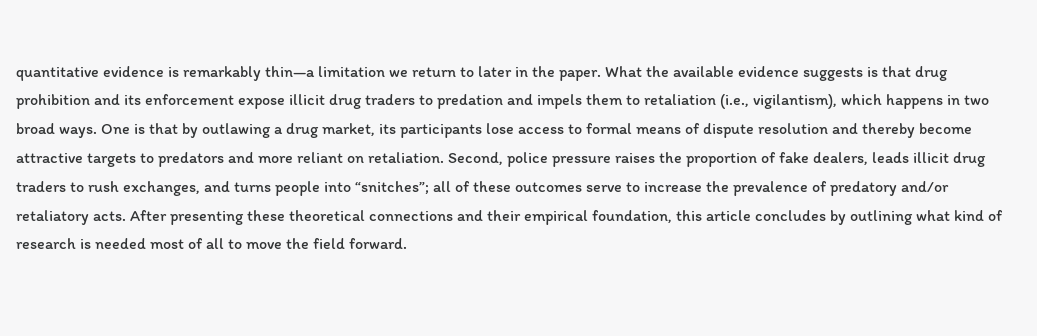quantitative evidence is remarkably thin—a limitation we return to later in the paper. What the available evidence suggests is that drug prohibition and its enforcement expose illicit drug traders to predation and impels them to retaliation (i.e., vigilantism), which happens in two broad ways. One is that by outlawing a drug market, its participants lose access to formal means of dispute resolution and thereby become attractive targets to predators and more reliant on retaliation. Second, police pressure raises the proportion of fake dealers, leads illicit drug traders to rush exchanges, and turns people into “snitches”; all of these outcomes serve to increase the prevalence of predatory and/or retaliatory acts. After presenting these theoretical connections and their empirical foundation, this article concludes by outlining what kind of research is needed most of all to move the field forward.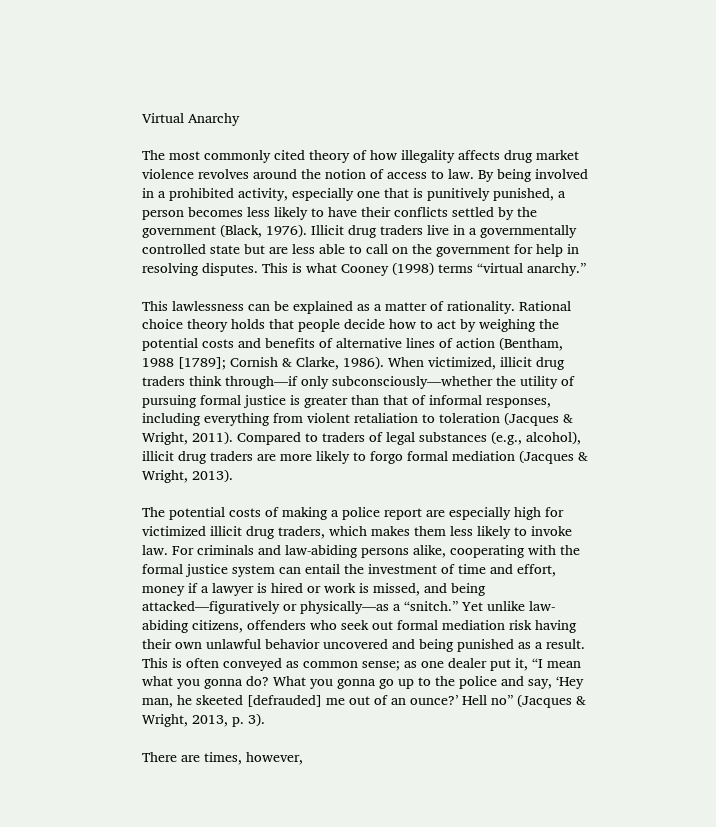Virtual Anarchy

The most commonly cited theory of how illegality affects drug market violence revolves around the notion of access to law. By being involved in a prohibited activity, especially one that is punitively punished, a person becomes less likely to have their conflicts settled by the government (Black, 1976). Illicit drug traders live in a governmentally controlled state but are less able to call on the government for help in resolving disputes. This is what Cooney (1998) terms “virtual anarchy.”

This lawlessness can be explained as a matter of rationality. Rational choice theory holds that people decide how to act by weighing the potential costs and benefits of alternative lines of action (Bentham, 1988 [1789]; Cornish & Clarke, 1986). When victimized, illicit drug traders think through—if only subconsciously—whether the utility of pursuing formal justice is greater than that of informal responses, including everything from violent retaliation to toleration (Jacques & Wright, 2011). Compared to traders of legal substances (e.g., alcohol), illicit drug traders are more likely to forgo formal mediation (Jacques & Wright, 2013).

The potential costs of making a police report are especially high for victimized illicit drug traders, which makes them less likely to invoke law. For criminals and law-abiding persons alike, cooperating with the formal justice system can entail the investment of time and effort, money if a lawyer is hired or work is missed, and being attacked—figuratively or physically—as a “snitch.” Yet unlike law-abiding citizens, offenders who seek out formal mediation risk having their own unlawful behavior uncovered and being punished as a result. This is often conveyed as common sense; as one dealer put it, “I mean what you gonna do? What you gonna go up to the police and say, ‘Hey man, he skeeted [defrauded] me out of an ounce?’ Hell no” (Jacques & Wright, 2013, p. 3).

There are times, however,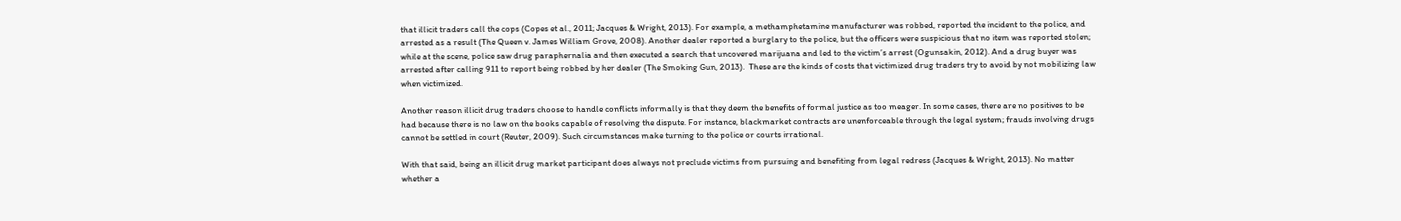that illicit traders call the cops (Copes et al., 2011; Jacques & Wright, 2013). For example, a methamphetamine manufacturer was robbed, reported the incident to the police, and arrested as a result (The Queen v. James William Grove, 2008). Another dealer reported a burglary to the police, but the officers were suspicious that no item was reported stolen; while at the scene, police saw drug paraphernalia and then executed a search that uncovered marijuana and led to the victim’s arrest (Ogunsakin, 2012). And a drug buyer was arrested after calling 911 to report being robbed by her dealer (The Smoking Gun, 2013).  These are the kinds of costs that victimized drug traders try to avoid by not mobilizing law when victimized.

Another reason illicit drug traders choose to handle conflicts informally is that they deem the benefits of formal justice as too meager. In some cases, there are no positives to be had because there is no law on the books capable of resolving the dispute. For instance, blackmarket contracts are unenforceable through the legal system; frauds involving drugs cannot be settled in court (Reuter, 2009). Such circumstances make turning to the police or courts irrational.

With that said, being an illicit drug market participant does always not preclude victims from pursuing and benefiting from legal redress (Jacques & Wright, 2013). No matter whether a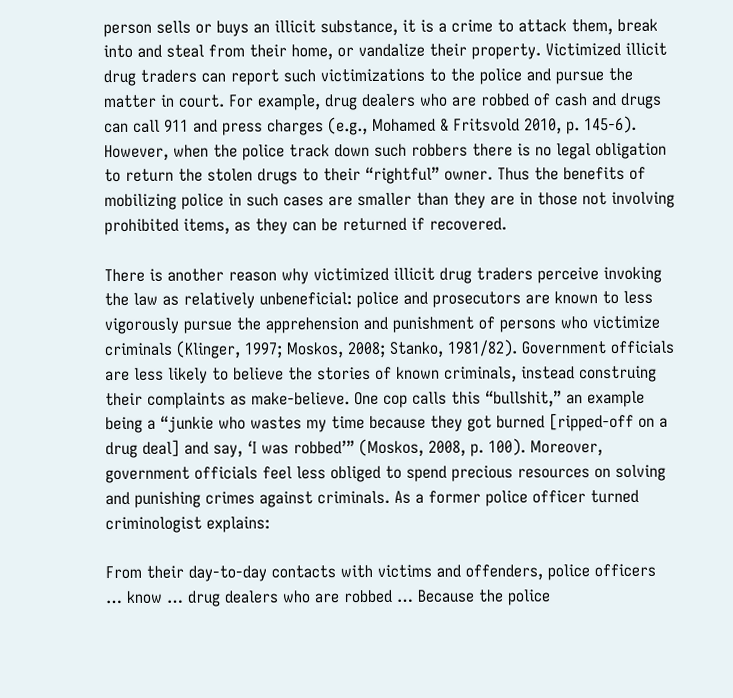person sells or buys an illicit substance, it is a crime to attack them, break into and steal from their home, or vandalize their property. Victimized illicit drug traders can report such victimizations to the police and pursue the matter in court. For example, drug dealers who are robbed of cash and drugs can call 911 and press charges (e.g., Mohamed & Fritsvold 2010, p. 145-6). However, when the police track down such robbers there is no legal obligation to return the stolen drugs to their “rightful” owner. Thus the benefits of mobilizing police in such cases are smaller than they are in those not involving prohibited items, as they can be returned if recovered.

There is another reason why victimized illicit drug traders perceive invoking the law as relatively unbeneficial: police and prosecutors are known to less vigorously pursue the apprehension and punishment of persons who victimize criminals (Klinger, 1997; Moskos, 2008; Stanko, 1981/82). Government officials are less likely to believe the stories of known criminals, instead construing their complaints as make-believe. One cop calls this “bullshit,” an example being a “junkie who wastes my time because they got burned [ripped-off on a drug deal] and say, ‘I was robbed’” (Moskos, 2008, p. 100). Moreover, government officials feel less obliged to spend precious resources on solving and punishing crimes against criminals. As a former police officer turned criminologist explains:

From their day-to-day contacts with victims and offenders, police officers … know … drug dealers who are robbed … Because the police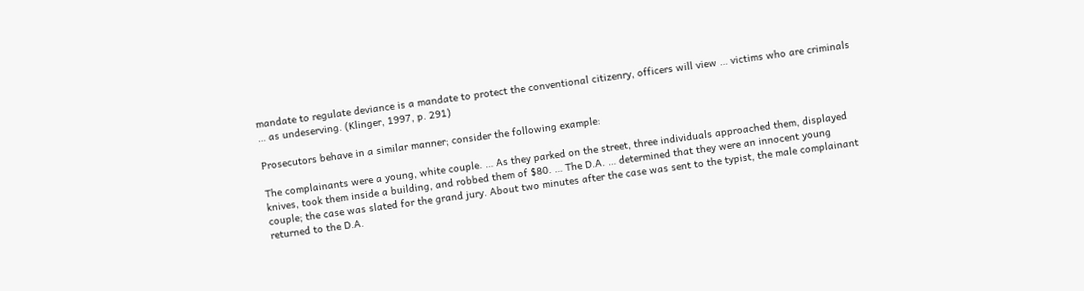mandate to regulate deviance is a mandate to protect the conventional citizenry, officers will view … victims who are criminals … as undeserving. (Klinger, 1997, p. 291)

Prosecutors behave in a similar manner; consider the following example:

The complainants were a young, white couple. … As they parked on the street, three individuals approached them, displayed knives, took them inside a building, and robbed them of $80. … The D.A. … determined that they were an innocent young couple; the case was slated for the grand jury. About two minutes after the case was sent to the typist, the male complainant returned to the D.A.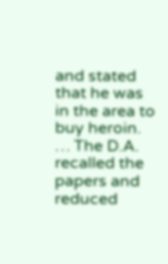and stated that he was in the area to buy heroin. … The D.A. recalled the papers and reduced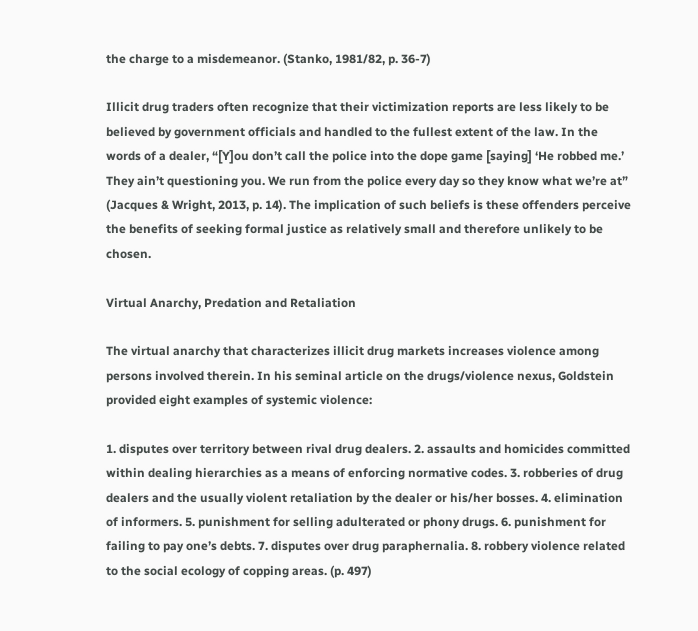the charge to a misdemeanor. (Stanko, 1981/82, p. 36-7)

Illicit drug traders often recognize that their victimization reports are less likely to be believed by government officials and handled to the fullest extent of the law. In the words of a dealer, “[Y]ou don’t call the police into the dope game [saying] ‘He robbed me.’ They ain’t questioning you. We run from the police every day so they know what we’re at” (Jacques & Wright, 2013, p. 14). The implication of such beliefs is these offenders perceive the benefits of seeking formal justice as relatively small and therefore unlikely to be chosen.

Virtual Anarchy, Predation and Retaliation

The virtual anarchy that characterizes illicit drug markets increases violence among persons involved therein. In his seminal article on the drugs/violence nexus, Goldstein provided eight examples of systemic violence:

1. disputes over territory between rival drug dealers. 2. assaults and homicides committed within dealing hierarchies as a means of enforcing normative codes. 3. robberies of drug dealers and the usually violent retaliation by the dealer or his/her bosses. 4. elimination of informers. 5. punishment for selling adulterated or phony drugs. 6. punishment for failing to pay one’s debts. 7. disputes over drug paraphernalia. 8. robbery violence related to the social ecology of copping areas. (p. 497)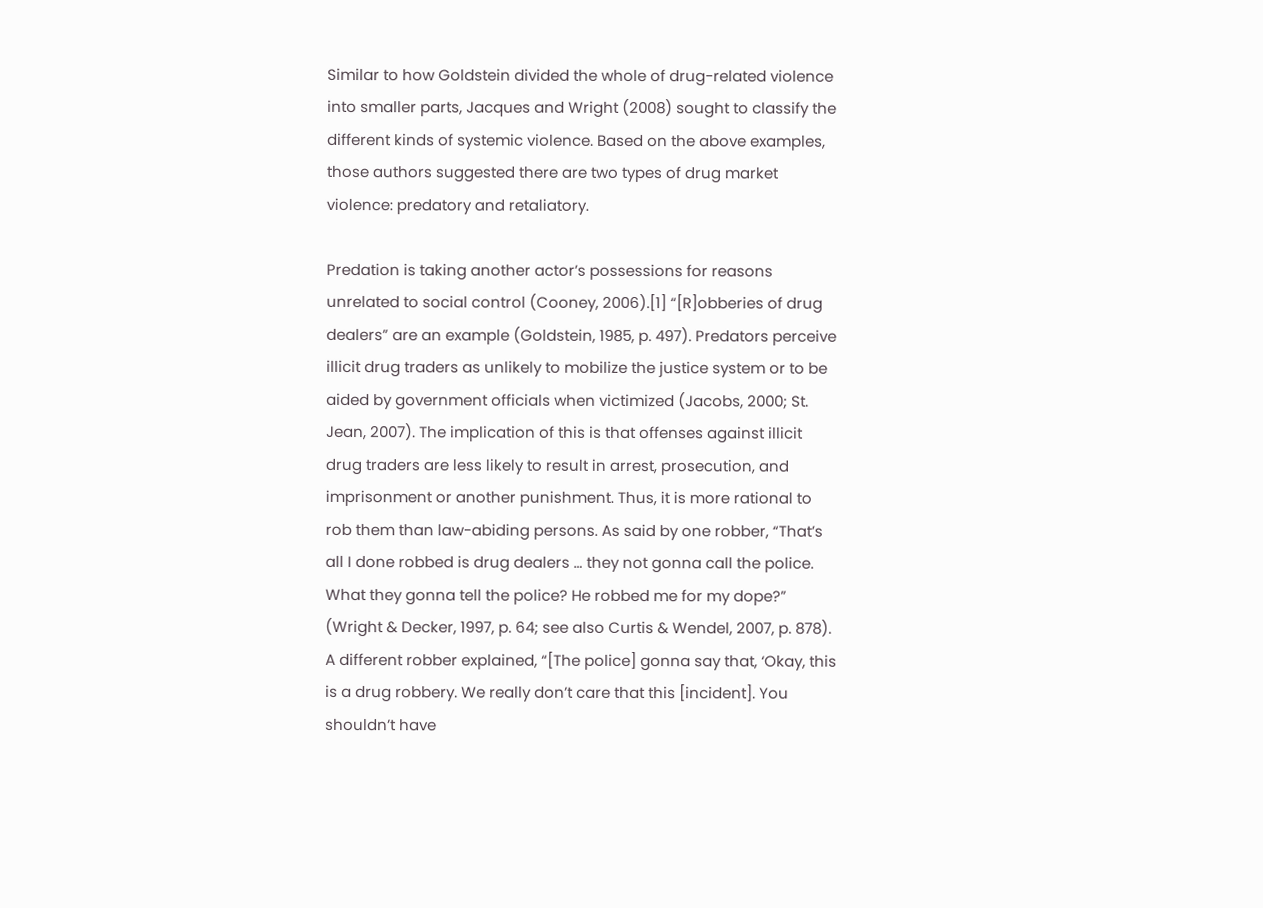Similar to how Goldstein divided the whole of drug-related violence into smaller parts, Jacques and Wright (2008) sought to classify the different kinds of systemic violence. Based on the above examples, those authors suggested there are two types of drug market violence: predatory and retaliatory.

Predation is taking another actor’s possessions for reasons unrelated to social control (Cooney, 2006).[1] “[R]obberies of drug dealers” are an example (Goldstein, 1985, p. 497). Predators perceive illicit drug traders as unlikely to mobilize the justice system or to be aided by government officials when victimized (Jacobs, 2000; St. Jean, 2007). The implication of this is that offenses against illicit drug traders are less likely to result in arrest, prosecution, and imprisonment or another punishment. Thus, it is more rational to rob them than law-abiding persons. As said by one robber, “That’s all I done robbed is drug dealers … they not gonna call the police. What they gonna tell the police? He robbed me for my dope?” (Wright & Decker, 1997, p. 64; see also Curtis & Wendel, 2007, p. 878). A different robber explained, “[The police] gonna say that, ‘Okay, this is a drug robbery. We really don’t care that this [incident]. You shouldn’t have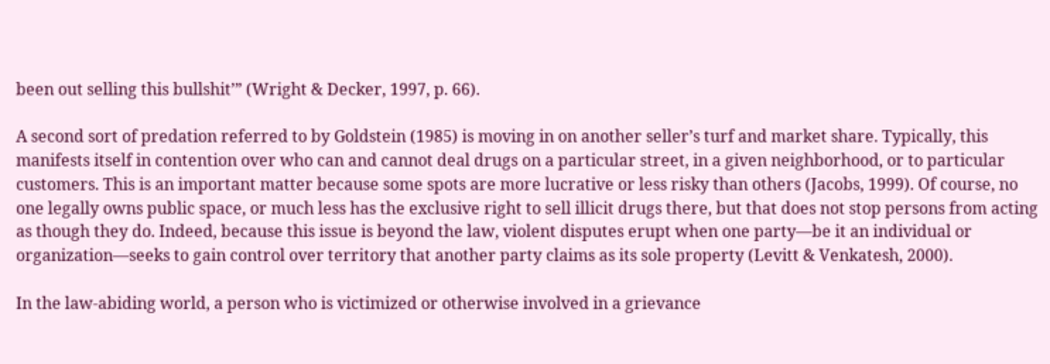been out selling this bullshit’” (Wright & Decker, 1997, p. 66).

A second sort of predation referred to by Goldstein (1985) is moving in on another seller’s turf and market share. Typically, this manifests itself in contention over who can and cannot deal drugs on a particular street, in a given neighborhood, or to particular customers. This is an important matter because some spots are more lucrative or less risky than others (Jacobs, 1999). Of course, no one legally owns public space, or much less has the exclusive right to sell illicit drugs there, but that does not stop persons from acting as though they do. Indeed, because this issue is beyond the law, violent disputes erupt when one party—be it an individual or organization—seeks to gain control over territory that another party claims as its sole property (Levitt & Venkatesh, 2000).

In the law-abiding world, a person who is victimized or otherwise involved in a grievance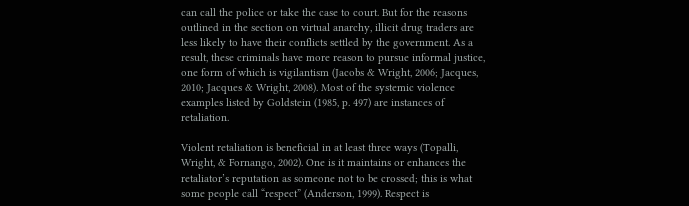can call the police or take the case to court. But for the reasons outlined in the section on virtual anarchy, illicit drug traders are less likely to have their conflicts settled by the government. As a result, these criminals have more reason to pursue informal justice, one form of which is vigilantism (Jacobs & Wright, 2006; Jacques, 2010; Jacques & Wright, 2008). Most of the systemic violence examples listed by Goldstein (1985, p. 497) are instances of retaliation.

Violent retaliation is beneficial in at least three ways (Topalli, Wright, & Fornango, 2002). One is it maintains or enhances the retaliator’s reputation as someone not to be crossed; this is what some people call “respect” (Anderson, 1999). Respect is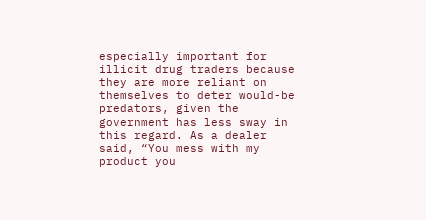especially important for illicit drug traders because they are more reliant on themselves to deter would-be predators, given the government has less sway in this regard. As a dealer said, “You mess with my product you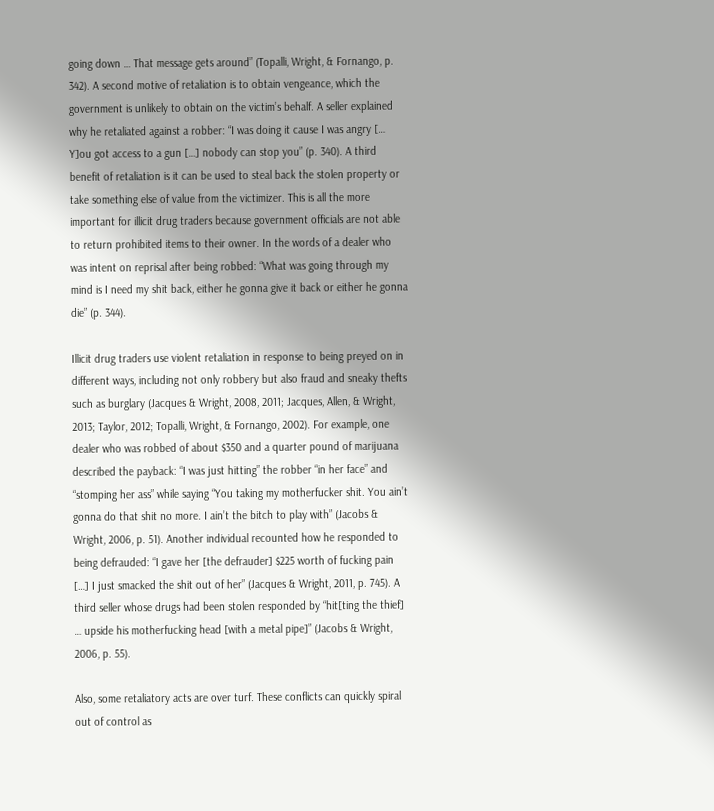going down … That message gets around” (Topalli, Wright, & Fornango, p. 342). A second motive of retaliation is to obtain vengeance, which the government is unlikely to obtain on the victim’s behalf. A seller explained why he retaliated against a robber: “I was doing it cause I was angry [… Y]ou got access to a gun […] nobody can stop you” (p. 340). A third benefit of retaliation is it can be used to steal back the stolen property or take something else of value from the victimizer. This is all the more important for illicit drug traders because government officials are not able to return prohibited items to their owner. In the words of a dealer who was intent on reprisal after being robbed: “What was going through my mind is I need my shit back, either he gonna give it back or either he gonna die” (p. 344).

Illicit drug traders use violent retaliation in response to being preyed on in different ways, including not only robbery but also fraud and sneaky thefts such as burglary (Jacques & Wright, 2008, 2011; Jacques, Allen, & Wright, 2013; Taylor, 2012; Topalli, Wright, & Fornango, 2002). For example, one dealer who was robbed of about $350 and a quarter pound of marijuana described the payback: “I was just hitting” the robber “in her face” and “stomping her ass” while saying “You taking my motherfucker shit. You ain’t gonna do that shit no more. I ain’t the bitch to play with” (Jacobs & Wright, 2006, p. 51). Another individual recounted how he responded to being defrauded: “I gave her [the defrauder] $225 worth of fucking pain […] I just smacked the shit out of her” (Jacques & Wright, 2011, p. 745). A third seller whose drugs had been stolen responded by “hit[ting the thief] … upside his motherfucking head [with a metal pipe]” (Jacobs & Wright, 2006, p. 55).

Also, some retaliatory acts are over turf. These conflicts can quickly spiral out of control as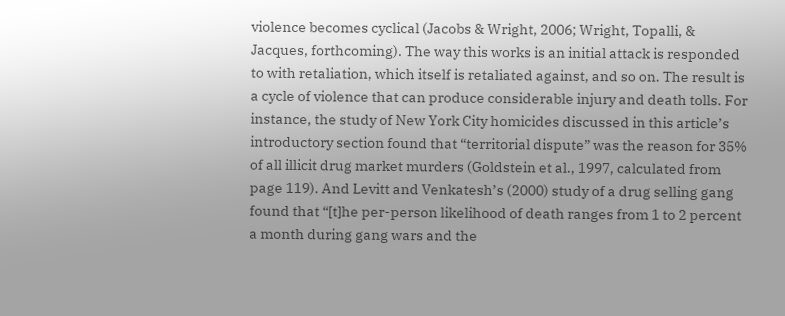violence becomes cyclical (Jacobs & Wright, 2006; Wright, Topalli, & Jacques, forthcoming). The way this works is an initial attack is responded to with retaliation, which itself is retaliated against, and so on. The result is a cycle of violence that can produce considerable injury and death tolls. For instance, the study of New York City homicides discussed in this article’s introductory section found that “territorial dispute” was the reason for 35% of all illicit drug market murders (Goldstein et al., 1997, calculated from page 119). And Levitt and Venkatesh’s (2000) study of a drug selling gang found that “[t]he per-person likelihood of death ranges from 1 to 2 percent a month during gang wars and the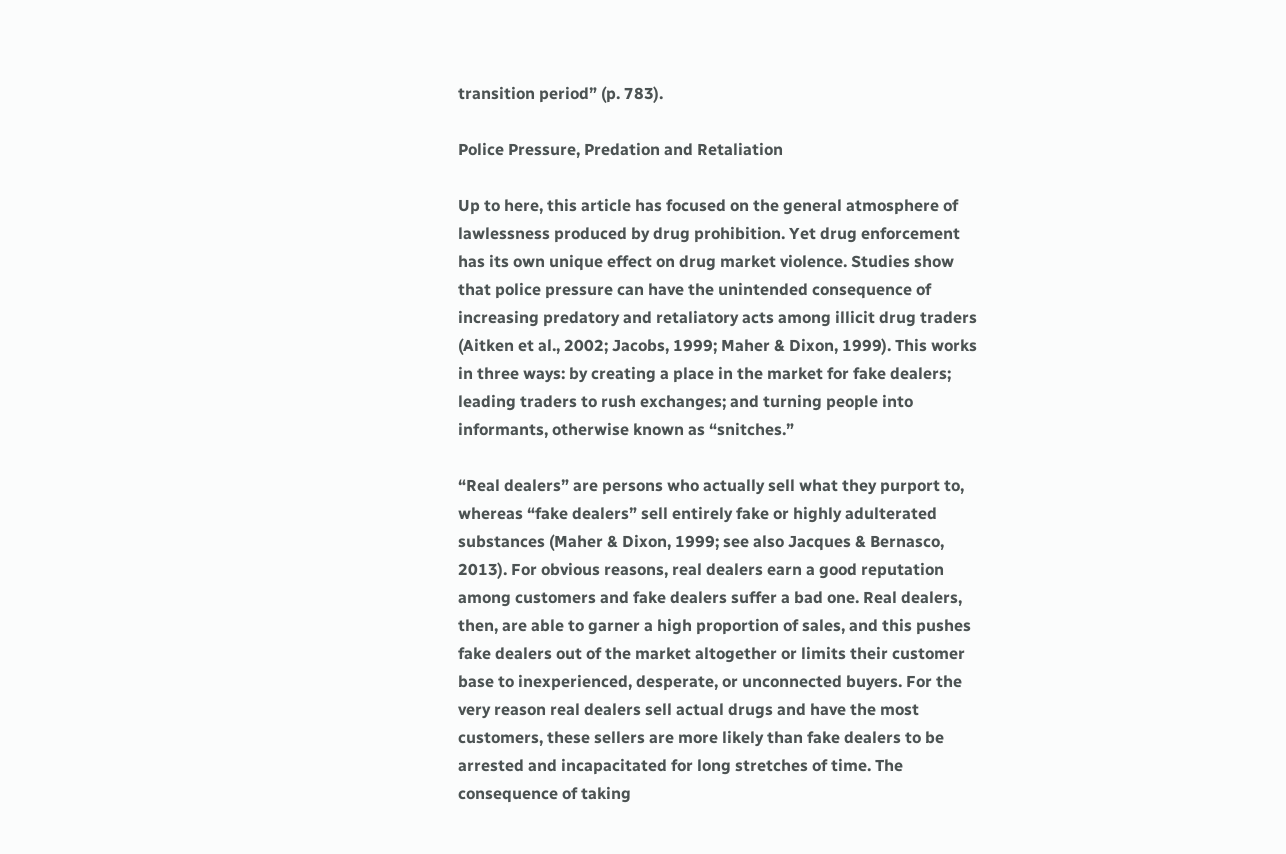transition period” (p. 783).

Police Pressure, Predation and Retaliation

Up to here, this article has focused on the general atmosphere of lawlessness produced by drug prohibition. Yet drug enforcement has its own unique effect on drug market violence. Studies show that police pressure can have the unintended consequence of increasing predatory and retaliatory acts among illicit drug traders (Aitken et al., 2002; Jacobs, 1999; Maher & Dixon, 1999). This works in three ways: by creating a place in the market for fake dealers; leading traders to rush exchanges; and turning people into informants, otherwise known as “snitches.”

“Real dealers” are persons who actually sell what they purport to, whereas “fake dealers” sell entirely fake or highly adulterated substances (Maher & Dixon, 1999; see also Jacques & Bernasco, 2013). For obvious reasons, real dealers earn a good reputation among customers and fake dealers suffer a bad one. Real dealers, then, are able to garner a high proportion of sales, and this pushes fake dealers out of the market altogether or limits their customer base to inexperienced, desperate, or unconnected buyers. For the very reason real dealers sell actual drugs and have the most customers, these sellers are more likely than fake dealers to be arrested and incapacitated for long stretches of time. The consequence of taking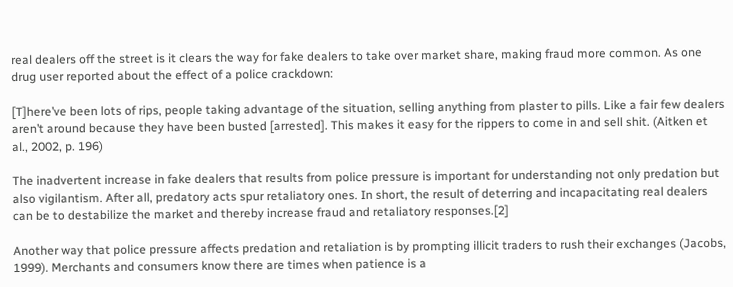real dealers off the street is it clears the way for fake dealers to take over market share, making fraud more common. As one drug user reported about the effect of a police crackdown:

[T]here’ve been lots of rips, people taking advantage of the situation, selling anything from plaster to pills. Like a fair few dealers aren’t around because they have been busted [arrested]. This makes it easy for the rippers to come in and sell shit. (Aitken et al., 2002, p. 196)

The inadvertent increase in fake dealers that results from police pressure is important for understanding not only predation but also vigilantism. After all, predatory acts spur retaliatory ones. In short, the result of deterring and incapacitating real dealers can be to destabilize the market and thereby increase fraud and retaliatory responses.[2]

Another way that police pressure affects predation and retaliation is by prompting illicit traders to rush their exchanges (Jacobs, 1999). Merchants and consumers know there are times when patience is a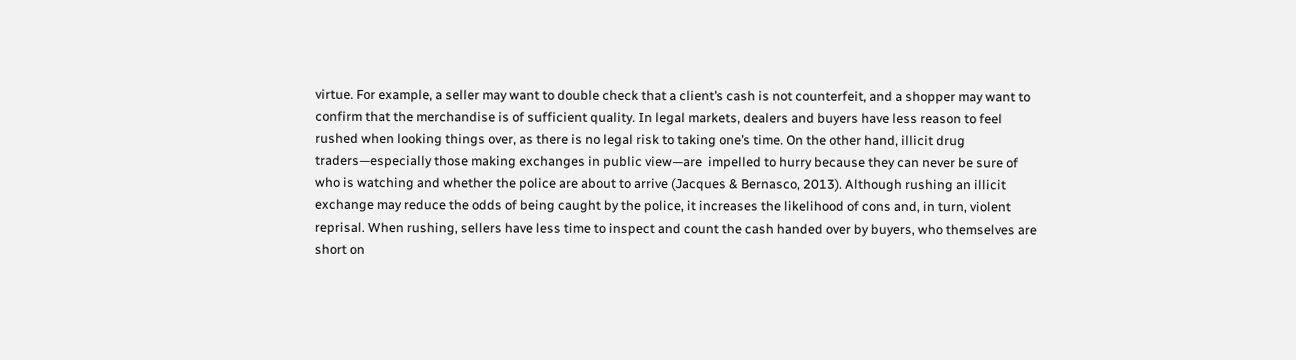virtue. For example, a seller may want to double check that a client’s cash is not counterfeit, and a shopper may want to confirm that the merchandise is of sufficient quality. In legal markets, dealers and buyers have less reason to feel rushed when looking things over, as there is no legal risk to taking one’s time. On the other hand, illicit drug traders—especially those making exchanges in public view—are  impelled to hurry because they can never be sure of who is watching and whether the police are about to arrive (Jacques & Bernasco, 2013). Although rushing an illicit exchange may reduce the odds of being caught by the police, it increases the likelihood of cons and, in turn, violent reprisal. When rushing, sellers have less time to inspect and count the cash handed over by buyers, who themselves are short on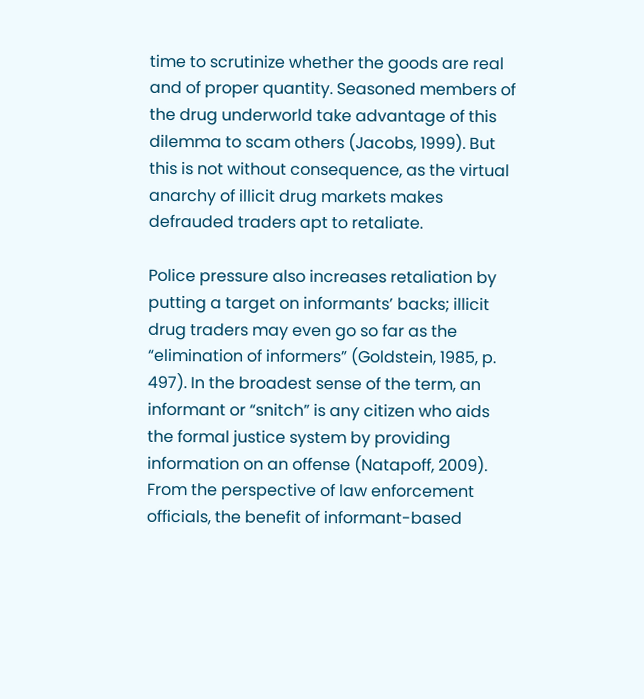time to scrutinize whether the goods are real and of proper quantity. Seasoned members of the drug underworld take advantage of this dilemma to scam others (Jacobs, 1999). But this is not without consequence, as the virtual anarchy of illicit drug markets makes defrauded traders apt to retaliate.

Police pressure also increases retaliation by putting a target on informants’ backs; illicit drug traders may even go so far as the “elimination of informers” (Goldstein, 1985, p. 497). In the broadest sense of the term, an informant or “snitch” is any citizen who aids the formal justice system by providing information on an offense (Natapoff, 2009). From the perspective of law enforcement officials, the benefit of informant-based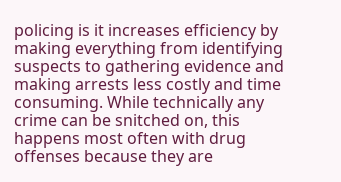policing is it increases efficiency by making everything from identifying suspects to gathering evidence and making arrests less costly and time consuming. While technically any crime can be snitched on, this happens most often with drug offenses because they are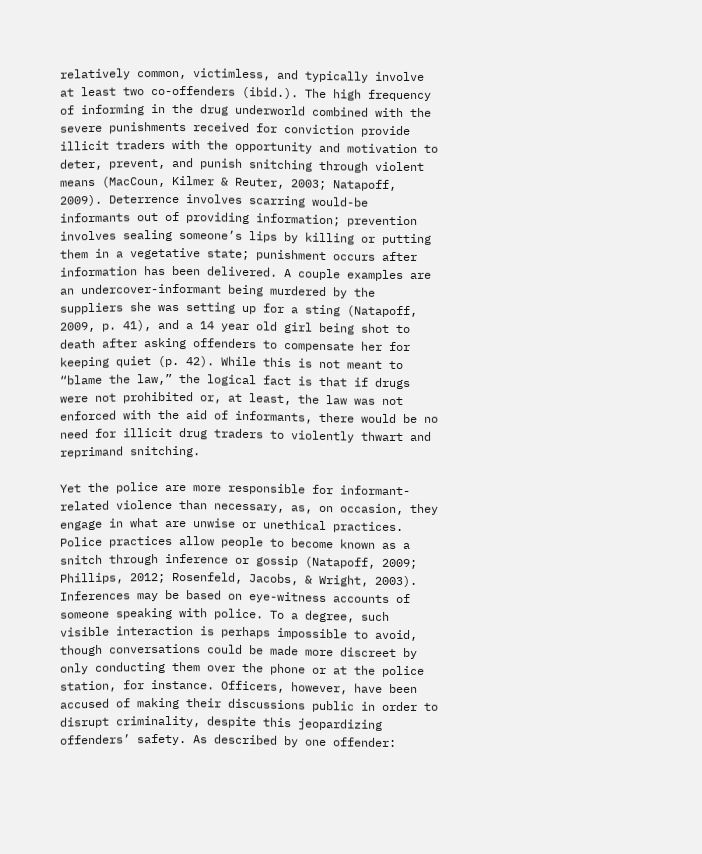relatively common, victimless, and typically involve at least two co-offenders (ibid.). The high frequency of informing in the drug underworld combined with the severe punishments received for conviction provide illicit traders with the opportunity and motivation to deter, prevent, and punish snitching through violent means (MacCoun, Kilmer & Reuter, 2003; Natapoff, 2009). Deterrence involves scarring would-be informants out of providing information; prevention involves sealing someone’s lips by killing or putting them in a vegetative state; punishment occurs after information has been delivered. A couple examples are an undercover-informant being murdered by the suppliers she was setting up for a sting (Natapoff, 2009, p. 41), and a 14 year old girl being shot to death after asking offenders to compensate her for keeping quiet (p. 42). While this is not meant to “blame the law,” the logical fact is that if drugs were not prohibited or, at least, the law was not enforced with the aid of informants, there would be no need for illicit drug traders to violently thwart and reprimand snitching.

Yet the police are more responsible for informant-related violence than necessary, as, on occasion, they engage in what are unwise or unethical practices. Police practices allow people to become known as a snitch through inference or gossip (Natapoff, 2009; Phillips, 2012; Rosenfeld, Jacobs, & Wright, 2003). Inferences may be based on eye-witness accounts of someone speaking with police. To a degree, such visible interaction is perhaps impossible to avoid, though conversations could be made more discreet by only conducting them over the phone or at the police station, for instance. Officers, however, have been accused of making their discussions public in order to disrupt criminality, despite this jeopardizing offenders’ safety. As described by one offender: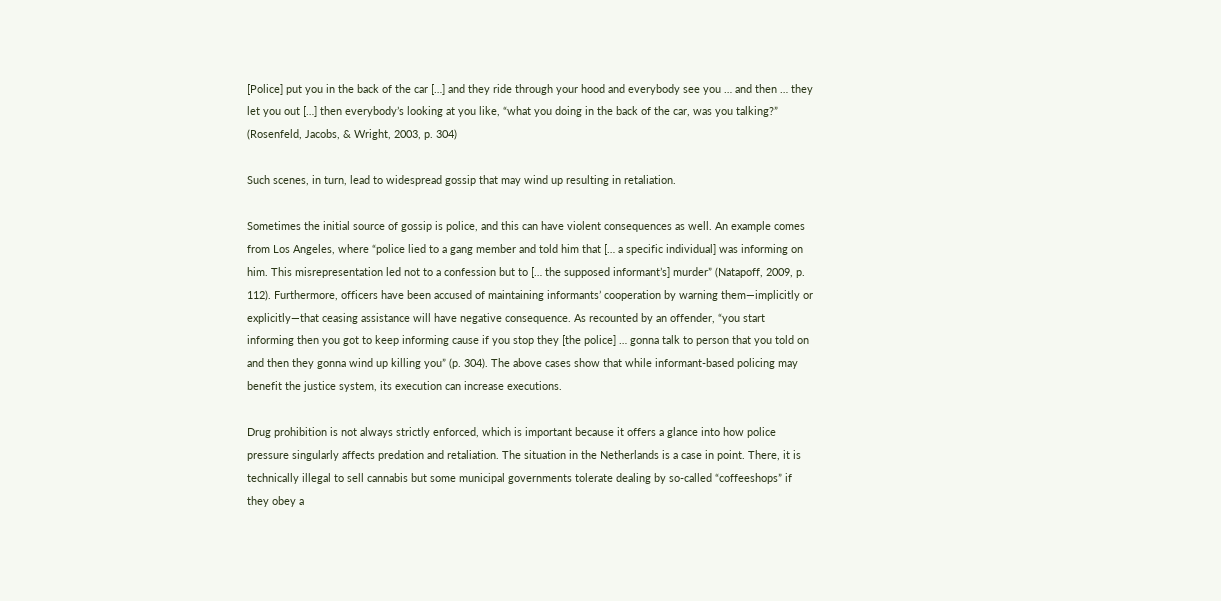[Police] put you in the back of the car […] and they ride through your hood and everybody see you … and then … they let you out […] then everybody’s looking at you like, “what you doing in the back of the car, was you talking?” (Rosenfeld, Jacobs, & Wright, 2003, p. 304)

Such scenes, in turn, lead to widespread gossip that may wind up resulting in retaliation.

Sometimes the initial source of gossip is police, and this can have violent consequences as well. An example comes from Los Angeles, where “police lied to a gang member and told him that [… a specific individual] was informing on him. This misrepresentation led not to a confession but to [… the supposed informant’s] murder” (Natapoff, 2009, p. 112). Furthermore, officers have been accused of maintaining informants’ cooperation by warning them—implicitly or explicitly—that ceasing assistance will have negative consequence. As recounted by an offender, “you start informing then you got to keep informing cause if you stop they [the police] … gonna talk to person that you told on and then they gonna wind up killing you” (p. 304). The above cases show that while informant-based policing may benefit the justice system, its execution can increase executions.

Drug prohibition is not always strictly enforced, which is important because it offers a glance into how police pressure singularly affects predation and retaliation. The situation in the Netherlands is a case in point. There, it is technically illegal to sell cannabis but some municipal governments tolerate dealing by so-called “coffeeshops” if they obey a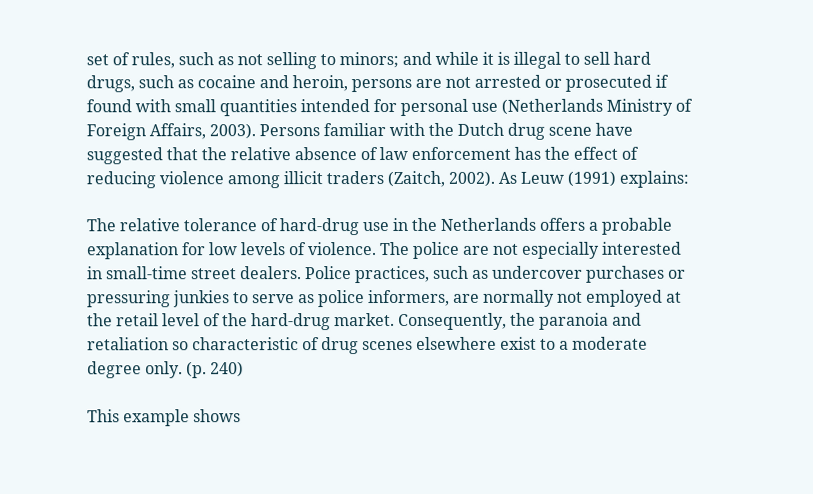set of rules, such as not selling to minors; and while it is illegal to sell hard drugs, such as cocaine and heroin, persons are not arrested or prosecuted if found with small quantities intended for personal use (Netherlands Ministry of Foreign Affairs, 2003). Persons familiar with the Dutch drug scene have suggested that the relative absence of law enforcement has the effect of reducing violence among illicit traders (Zaitch, 2002). As Leuw (1991) explains:

The relative tolerance of hard-drug use in the Netherlands offers a probable explanation for low levels of violence. The police are not especially interested in small-time street dealers. Police practices, such as undercover purchases or pressuring junkies to serve as police informers, are normally not employed at the retail level of the hard-drug market. Consequently, the paranoia and retaliation so characteristic of drug scenes elsewhere exist to a moderate degree only. (p. 240)

This example shows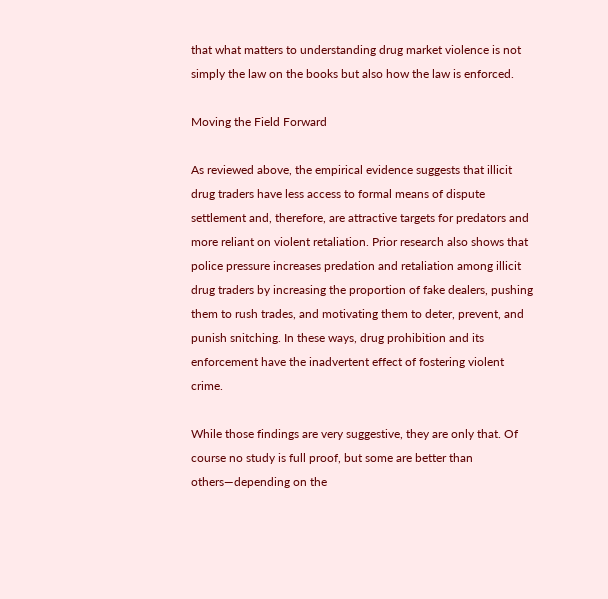that what matters to understanding drug market violence is not simply the law on the books but also how the law is enforced.

Moving the Field Forward

As reviewed above, the empirical evidence suggests that illicit drug traders have less access to formal means of dispute settlement and, therefore, are attractive targets for predators and more reliant on violent retaliation. Prior research also shows that police pressure increases predation and retaliation among illicit drug traders by increasing the proportion of fake dealers, pushing them to rush trades, and motivating them to deter, prevent, and punish snitching. In these ways, drug prohibition and its enforcement have the inadvertent effect of fostering violent crime.

While those findings are very suggestive, they are only that. Of course no study is full proof, but some are better than others—depending on the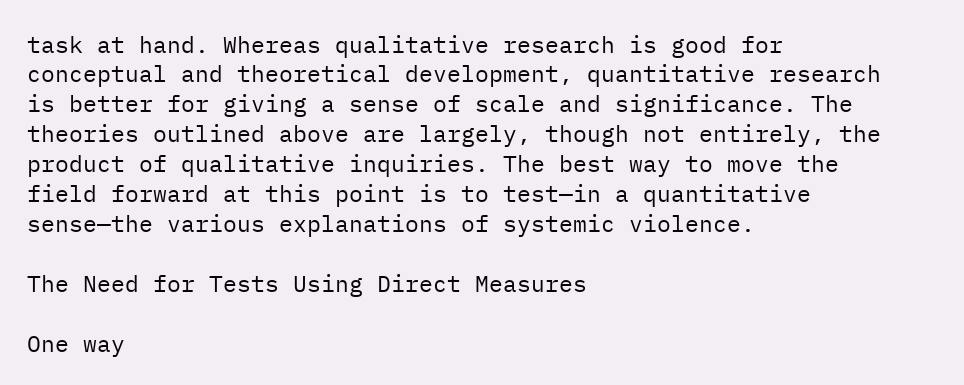task at hand. Whereas qualitative research is good for conceptual and theoretical development, quantitative research is better for giving a sense of scale and significance. The theories outlined above are largely, though not entirely, the product of qualitative inquiries. The best way to move the field forward at this point is to test—in a quantitative sense—the various explanations of systemic violence.

The Need for Tests Using Direct Measures

One way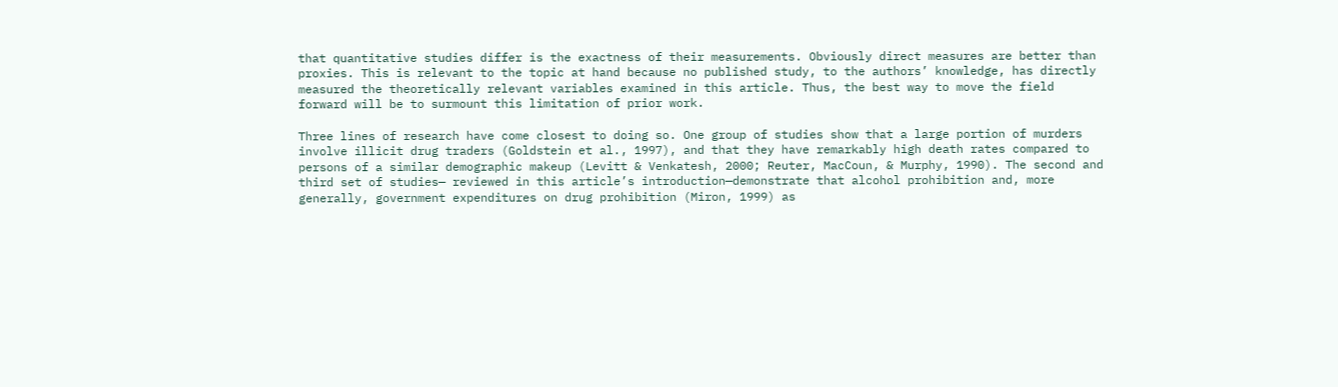that quantitative studies differ is the exactness of their measurements. Obviously direct measures are better than proxies. This is relevant to the topic at hand because no published study, to the authors’ knowledge, has directly measured the theoretically relevant variables examined in this article. Thus, the best way to move the field forward will be to surmount this limitation of prior work.

Three lines of research have come closest to doing so. One group of studies show that a large portion of murders involve illicit drug traders (Goldstein et al., 1997), and that they have remarkably high death rates compared to persons of a similar demographic makeup (Levitt & Venkatesh, 2000; Reuter, MacCoun, & Murphy, 1990). The second and third set of studies— reviewed in this article’s introduction—demonstrate that alcohol prohibition and, more generally, government expenditures on drug prohibition (Miron, 1999) as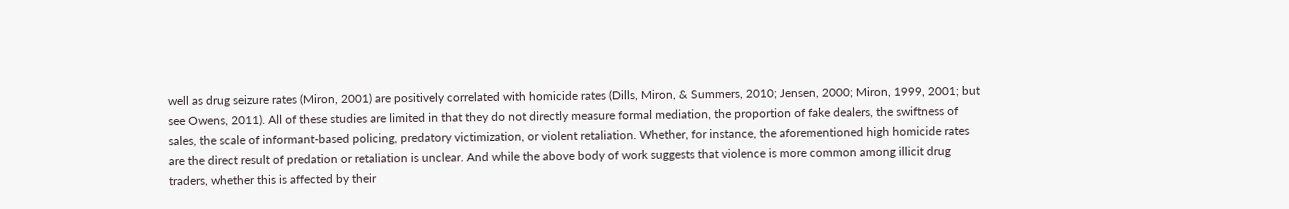well as drug seizure rates (Miron, 2001) are positively correlated with homicide rates (Dills, Miron, & Summers, 2010; Jensen, 2000; Miron, 1999, 2001; but see Owens, 2011). All of these studies are limited in that they do not directly measure formal mediation, the proportion of fake dealers, the swiftness of sales, the scale of informant-based policing, predatory victimization, or violent retaliation. Whether, for instance, the aforementioned high homicide rates are the direct result of predation or retaliation is unclear. And while the above body of work suggests that violence is more common among illicit drug traders, whether this is affected by their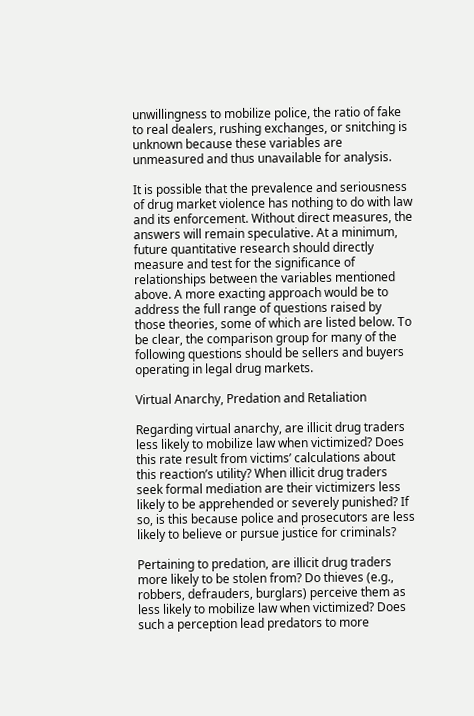unwillingness to mobilize police, the ratio of fake to real dealers, rushing exchanges, or snitching is unknown because these variables are unmeasured and thus unavailable for analysis.

It is possible that the prevalence and seriousness of drug market violence has nothing to do with law and its enforcement. Without direct measures, the answers will remain speculative. At a minimum, future quantitative research should directly measure and test for the significance of relationships between the variables mentioned above. A more exacting approach would be to address the full range of questions raised by those theories, some of which are listed below. To be clear, the comparison group for many of the following questions should be sellers and buyers operating in legal drug markets.

Virtual Anarchy, Predation and Retaliation

Regarding virtual anarchy, are illicit drug traders less likely to mobilize law when victimized? Does this rate result from victims’ calculations about this reaction’s utility? When illicit drug traders seek formal mediation are their victimizers less likely to be apprehended or severely punished? If so, is this because police and prosecutors are less likely to believe or pursue justice for criminals?

Pertaining to predation, are illicit drug traders more likely to be stolen from? Do thieves (e.g., robbers, defrauders, burglars) perceive them as less likely to mobilize law when victimized? Does such a perception lead predators to more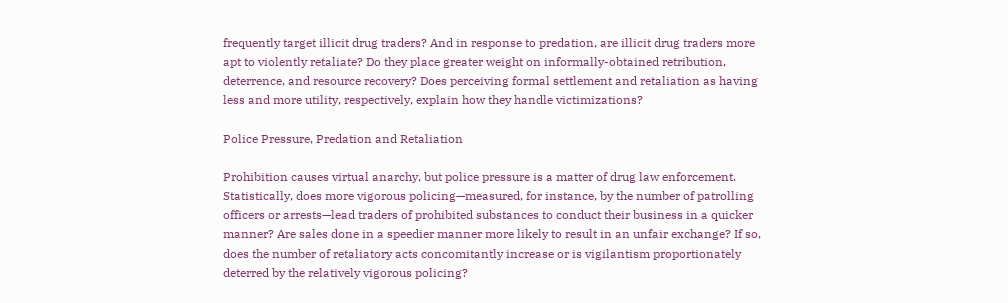frequently target illicit drug traders? And in response to predation, are illicit drug traders more apt to violently retaliate? Do they place greater weight on informally-obtained retribution, deterrence, and resource recovery? Does perceiving formal settlement and retaliation as having less and more utility, respectively, explain how they handle victimizations?

Police Pressure, Predation and Retaliation

Prohibition causes virtual anarchy, but police pressure is a matter of drug law enforcement. Statistically, does more vigorous policing—measured, for instance, by the number of patrolling officers or arrests—lead traders of prohibited substances to conduct their business in a quicker manner? Are sales done in a speedier manner more likely to result in an unfair exchange? If so, does the number of retaliatory acts concomitantly increase or is vigilantism proportionately deterred by the relatively vigorous policing?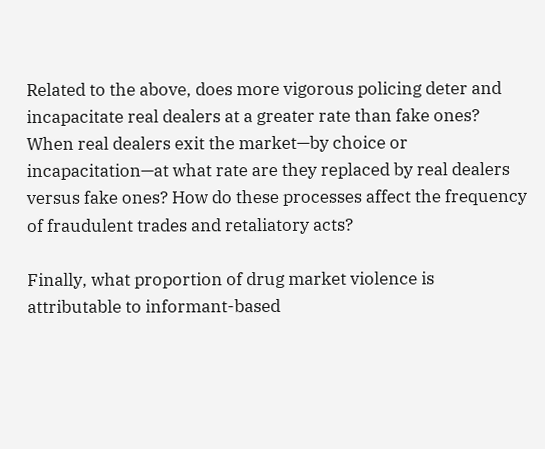Related to the above, does more vigorous policing deter and incapacitate real dealers at a greater rate than fake ones? When real dealers exit the market—by choice or incapacitation—at what rate are they replaced by real dealers versus fake ones? How do these processes affect the frequency of fraudulent trades and retaliatory acts?

Finally, what proportion of drug market violence is attributable to informant-based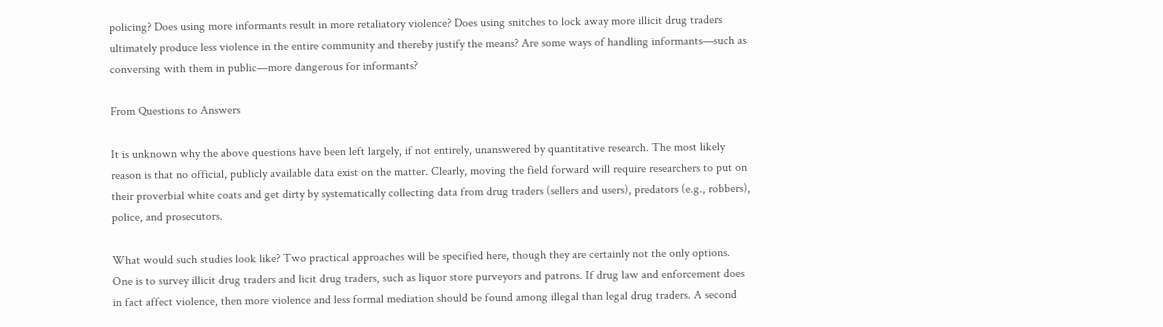policing? Does using more informants result in more retaliatory violence? Does using snitches to lock away more illicit drug traders ultimately produce less violence in the entire community and thereby justify the means? Are some ways of handling informants—such as conversing with them in public—more dangerous for informants?

From Questions to Answers

It is unknown why the above questions have been left largely, if not entirely, unanswered by quantitative research. The most likely reason is that no official, publicly available data exist on the matter. Clearly, moving the field forward will require researchers to put on their proverbial white coats and get dirty by systematically collecting data from drug traders (sellers and users), predators (e.g., robbers), police, and prosecutors.

What would such studies look like? Two practical approaches will be specified here, though they are certainly not the only options. One is to survey illicit drug traders and licit drug traders, such as liquor store purveyors and patrons. If drug law and enforcement does in fact affect violence, then more violence and less formal mediation should be found among illegal than legal drug traders. A second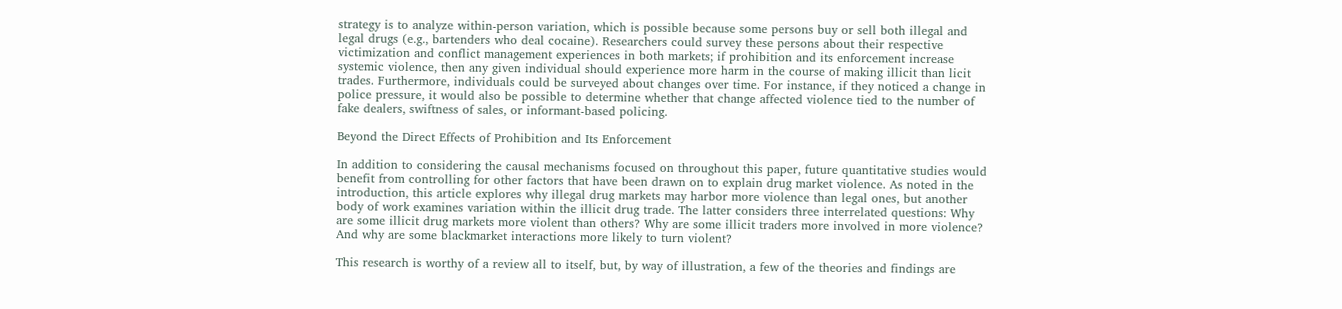strategy is to analyze within-person variation, which is possible because some persons buy or sell both illegal and legal drugs (e.g., bartenders who deal cocaine). Researchers could survey these persons about their respective victimization and conflict management experiences in both markets; if prohibition and its enforcement increase systemic violence, then any given individual should experience more harm in the course of making illicit than licit trades. Furthermore, individuals could be surveyed about changes over time. For instance, if they noticed a change in police pressure, it would also be possible to determine whether that change affected violence tied to the number of fake dealers, swiftness of sales, or informant-based policing.

Beyond the Direct Effects of Prohibition and Its Enforcement

In addition to considering the causal mechanisms focused on throughout this paper, future quantitative studies would benefit from controlling for other factors that have been drawn on to explain drug market violence. As noted in the introduction, this article explores why illegal drug markets may harbor more violence than legal ones, but another body of work examines variation within the illicit drug trade. The latter considers three interrelated questions: Why are some illicit drug markets more violent than others? Why are some illicit traders more involved in more violence? And why are some blackmarket interactions more likely to turn violent?

This research is worthy of a review all to itself, but, by way of illustration, a few of the theories and findings are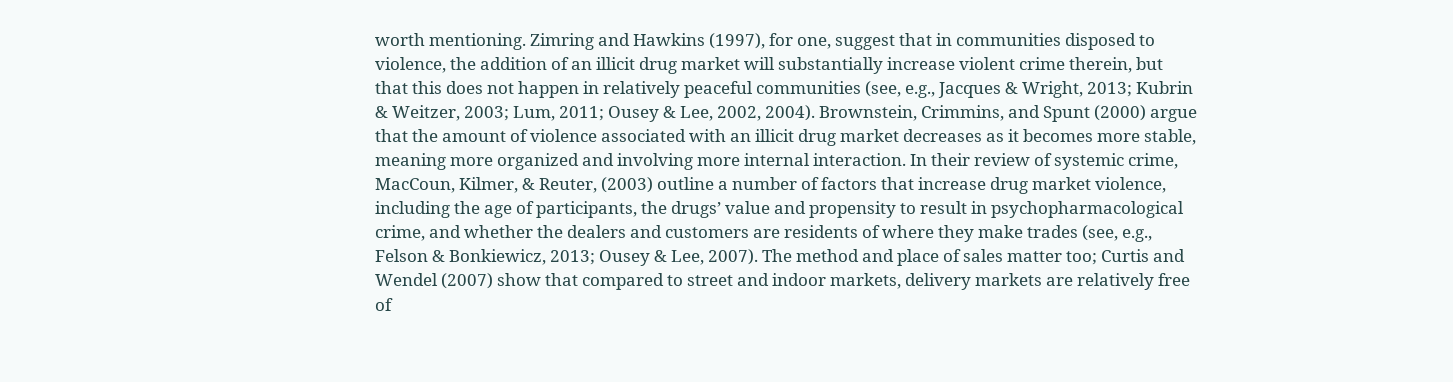worth mentioning. Zimring and Hawkins (1997), for one, suggest that in communities disposed to violence, the addition of an illicit drug market will substantially increase violent crime therein, but that this does not happen in relatively peaceful communities (see, e.g., Jacques & Wright, 2013; Kubrin & Weitzer, 2003; Lum, 2011; Ousey & Lee, 2002, 2004). Brownstein, Crimmins, and Spunt (2000) argue that the amount of violence associated with an illicit drug market decreases as it becomes more stable, meaning more organized and involving more internal interaction. In their review of systemic crime, MacCoun, Kilmer, & Reuter, (2003) outline a number of factors that increase drug market violence, including the age of participants, the drugs’ value and propensity to result in psychopharmacological crime, and whether the dealers and customers are residents of where they make trades (see, e.g., Felson & Bonkiewicz, 2013; Ousey & Lee, 2007). The method and place of sales matter too; Curtis and Wendel (2007) show that compared to street and indoor markets, delivery markets are relatively free of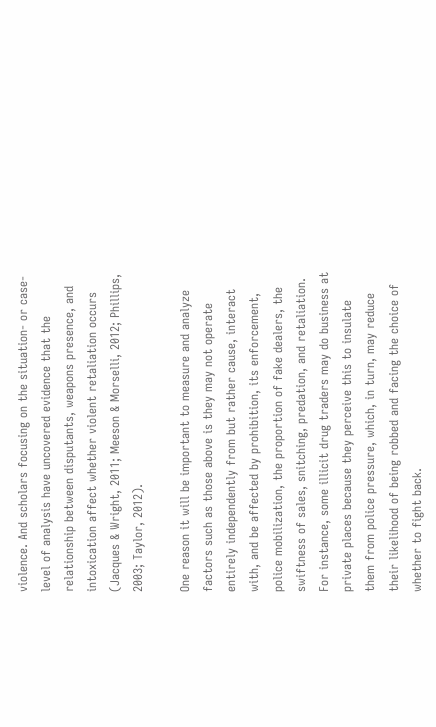violence. And scholars focusing on the situation- or case-level of analysis have uncovered evidence that the relationship between disputants, weapons presence, and intoxication affect whether violent retaliation occurs (Jacques & Wright, 2011; Meeson & Morselli, 2012; Phillips, 2003; Taylor, 2012).

One reason it will be important to measure and analyze factors such as those above is they may not operate entirely independently from but rather cause, interact with, and be affected by prohibition, its enforcement, police mobilization, the proportion of fake dealers, the swiftness of sales, snitching, predation, and retaliation. For instance, some illicit drug traders may do business at private places because they perceive this to insulate them from police pressure, which, in turn, may reduce their likelihood of being robbed and facing the choice of whether to fight back.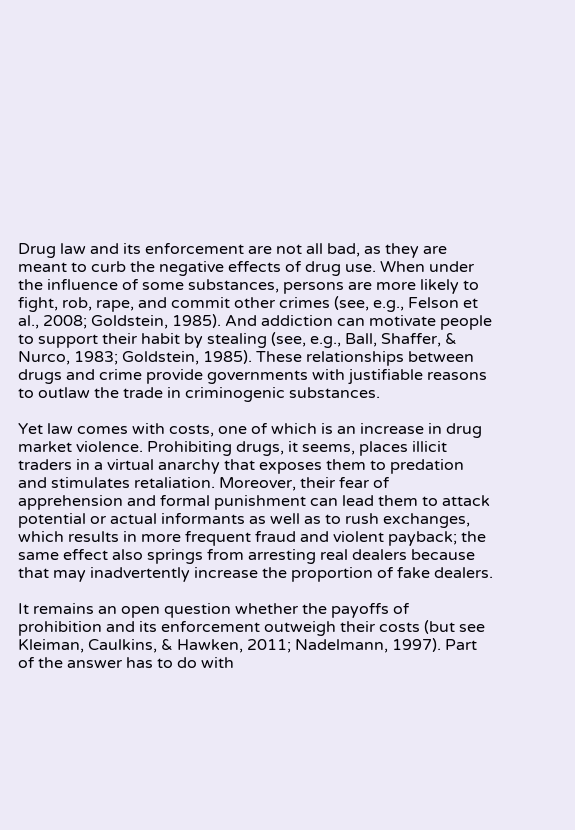Drug law and its enforcement are not all bad, as they are meant to curb the negative effects of drug use. When under the influence of some substances, persons are more likely to fight, rob, rape, and commit other crimes (see, e.g., Felson et al., 2008; Goldstein, 1985). And addiction can motivate people to support their habit by stealing (see, e.g., Ball, Shaffer, & Nurco, 1983; Goldstein, 1985). These relationships between drugs and crime provide governments with justifiable reasons to outlaw the trade in criminogenic substances.

Yet law comes with costs, one of which is an increase in drug market violence. Prohibiting drugs, it seems, places illicit traders in a virtual anarchy that exposes them to predation and stimulates retaliation. Moreover, their fear of apprehension and formal punishment can lead them to attack potential or actual informants as well as to rush exchanges, which results in more frequent fraud and violent payback; the same effect also springs from arresting real dealers because that may inadvertently increase the proportion of fake dealers.

It remains an open question whether the payoffs of prohibition and its enforcement outweigh their costs (but see Kleiman, Caulkins, & Hawken, 2011; Nadelmann, 1997). Part of the answer has to do with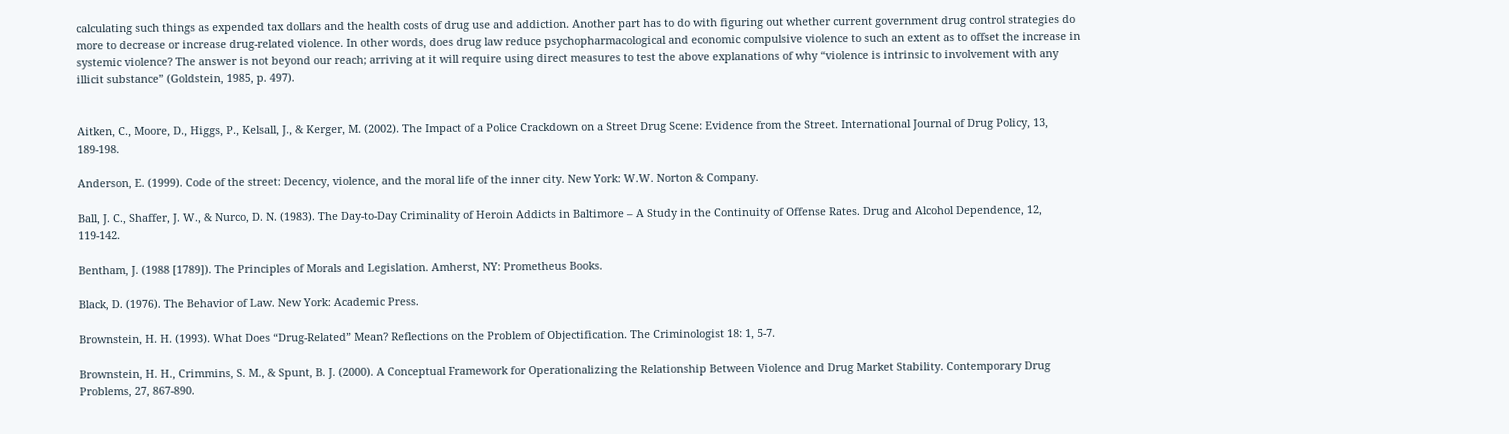calculating such things as expended tax dollars and the health costs of drug use and addiction. Another part has to do with figuring out whether current government drug control strategies do more to decrease or increase drug-related violence. In other words, does drug law reduce psychopharmacological and economic compulsive violence to such an extent as to offset the increase in systemic violence? The answer is not beyond our reach; arriving at it will require using direct measures to test the above explanations of why “violence is intrinsic to involvement with any illicit substance” (Goldstein, 1985, p. 497).


Aitken, C., Moore, D., Higgs, P., Kelsall, J., & Kerger, M. (2002). The Impact of a Police Crackdown on a Street Drug Scene: Evidence from the Street. International Journal of Drug Policy, 13, 189-198.

Anderson, E. (1999). Code of the street: Decency, violence, and the moral life of the inner city. New York: W.W. Norton & Company.

Ball, J. C., Shaffer, J. W., & Nurco, D. N. (1983). The Day-to-Day Criminality of Heroin Addicts in Baltimore – A Study in the Continuity of Offense Rates. Drug and Alcohol Dependence, 12,  119-142.

Bentham, J. (1988 [1789]). The Principles of Morals and Legislation. Amherst, NY: Prometheus Books.

Black, D. (1976). The Behavior of Law. New York: Academic Press.

Brownstein, H. H. (1993). What Does “Drug-Related” Mean? Reflections on the Problem of Objectification. The Criminologist 18: 1, 5-7.

Brownstein, H. H., Crimmins, S. M., & Spunt, B. J. (2000). A Conceptual Framework for Operationalizing the Relationship Between Violence and Drug Market Stability. Contemporary Drug Problems, 27, 867-890.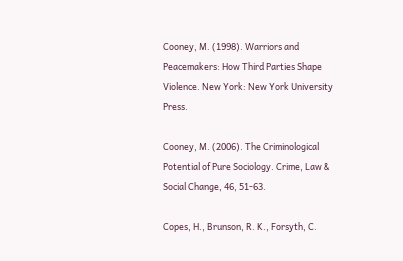Cooney, M. (1998). Warriors and Peacemakers: How Third Parties Shape Violence. New York: New York University Press.

Cooney, M. (2006). The Criminological Potential of Pure Sociology. Crime, Law & Social Change, 46, 51-63.

Copes, H., Brunson, R. K., Forsyth, C.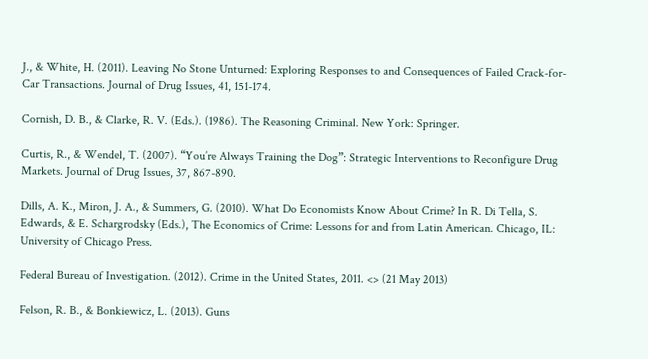J., & White, H. (2011). Leaving No Stone Unturned: Exploring Responses to and Consequences of Failed Crack-for-Car Transactions. Journal of Drug Issues, 41, 151-174.

Cornish, D. B., & Clarke, R. V. (Eds.). (1986). The Reasoning Criminal. New York: Springer.

Curtis, R., & Wendel, T. (2007). “You’re Always Training the Dog”: Strategic Interventions to Reconfigure Drug Markets. Journal of Drug Issues, 37, 867-890.

Dills, A. K., Miron, J. A., & Summers, G. (2010). What Do Economists Know About Crime? In R. Di Tella, S. Edwards, & E. Schargrodsky (Eds.), The Economics of Crime: Lessons for and from Latin American. Chicago, IL: University of Chicago Press.

Federal Bureau of Investigation. (2012). Crime in the United States, 2011. <> (21 May 2013)

Felson, R. B., & Bonkiewicz, L. (2013). Guns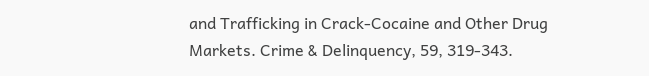and Trafficking in Crack-Cocaine and Other Drug Markets. Crime & Delinquency, 59, 319-343.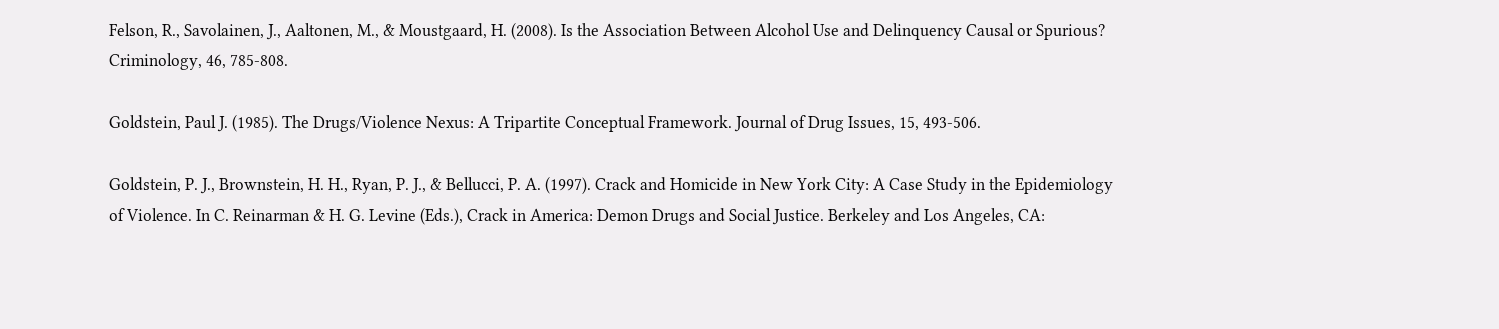Felson, R., Savolainen, J., Aaltonen, M., & Moustgaard, H. (2008). Is the Association Between Alcohol Use and Delinquency Causal or Spurious? Criminology, 46, 785-808.

Goldstein, Paul J. (1985). The Drugs/Violence Nexus: A Tripartite Conceptual Framework. Journal of Drug Issues, 15, 493-506.

Goldstein, P. J., Brownstein, H. H., Ryan, P. J., & Bellucci, P. A. (1997). Crack and Homicide in New York City: A Case Study in the Epidemiology of Violence. In C. Reinarman & H. G. Levine (Eds.), Crack in America: Demon Drugs and Social Justice. Berkeley and Los Angeles, CA: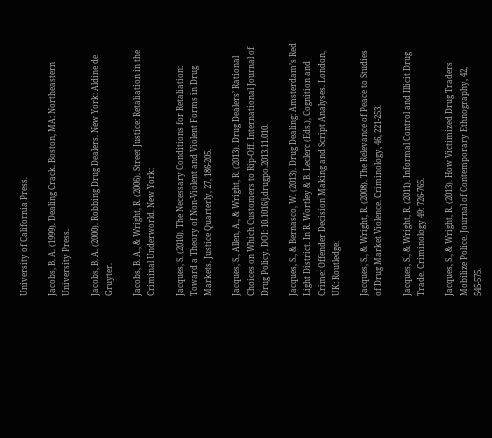University of California Press.

Jacobs, B. A. (1999). Dealing Crack. Boston, MA: Northeastern University Press.

Jacobs, B. A. (2000). Robbing Drug Dealers. New York: Aldine de Gruyter.

Jacobs, B. A., & Wright, R. (2006). Street Justice: Retaliation in the Criminal Underworld. New York:

Jacques, S. (2010). The Necessary Conditions for Retaliation: Toward a Theory of Non-Violent and Violent Forms in Drug Markets. Justice Quarterly, 27, 186-205.

Jacques, S., Allen, A., & Wright, R. (2013). Drug Dealers’ Rational Choices on Which Customers to Rip-Off. International Journal of Drug Policy. DOI: 10.1016/j.drugpo.2013.11.010.

Jacques, S., & Bernasco, W. (2013). Drug Dealing: Amsterdam’s Red Light District. In R. Wortley & B. Leclerc (Eds.), Cognition and Crime: Offender Decision Making and Script Analyses. London, UK: Routledge.

Jacques, S., & Wright, R. (2008). The Relevance of Peace to Studies of Drug Market Violence. Criminology, 46, 221-253.

Jacques, S., & Wright, R. (2011). Informal Control and Illicit Drug Trade. Criminology 49: 726-765.

Jacques, S., & Wright, R. (2013). How Victimized Drug Traders Mobilize Police. Journal of Contemporary Ethnography, 42, 545-575.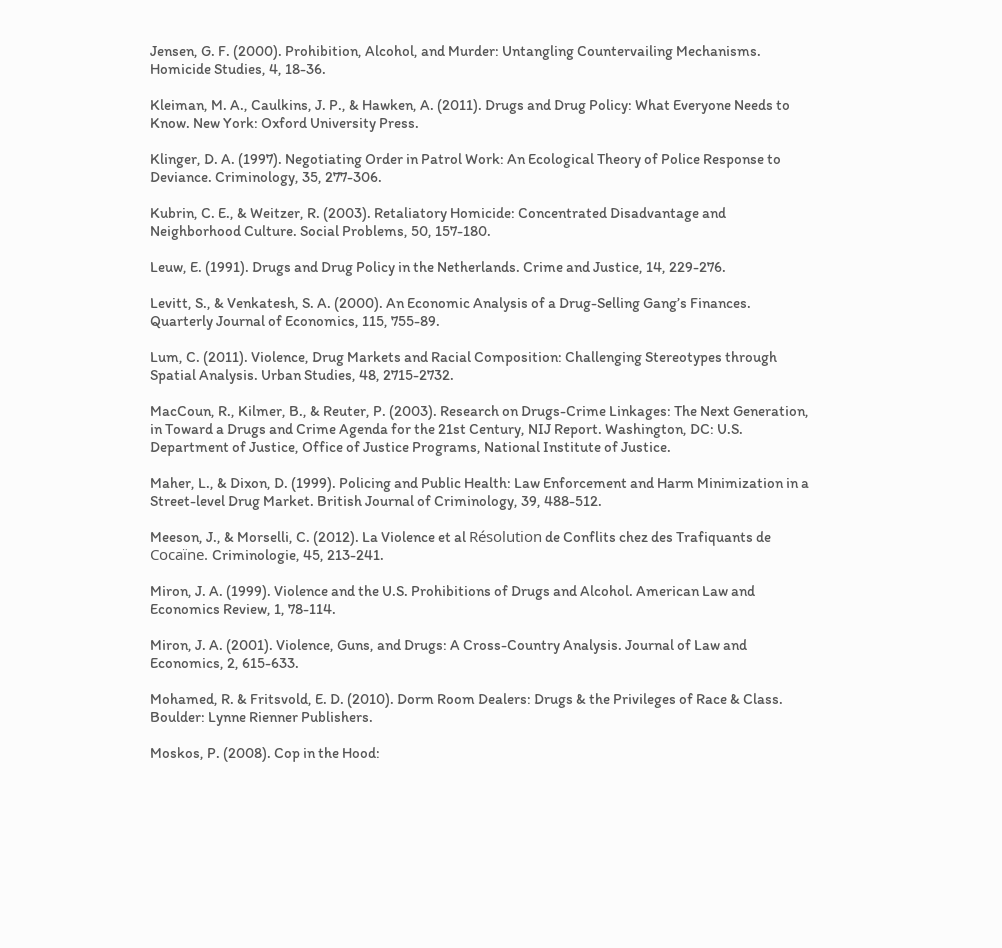Jensen, G. F. (2000). Prohibition, Alcohol, and Murder: Untangling Countervailing Mechanisms. Homicide Studies, 4, 18-36.

Kleiman, M. A., Caulkins, J. P., & Hawken, A. (2011). Drugs and Drug Policy: What Everyone Needs to Know. New York: Oxford University Press.

Klinger, D. A. (1997). Negotiating Order in Patrol Work: An Ecological Theory of Police Response to Deviance. Criminology, 35, 277-306.

Kubrin, C. E., & Weitzer, R. (2003). Retaliatory Homicide: Concentrated Disadvantage and Neighborhood Culture. Social Problems, 50, 157-180.

Leuw, E. (1991). Drugs and Drug Policy in the Netherlands. Crime and Justice, 14, 229-276.

Levitt, S., & Venkatesh, S. A. (2000). An Economic Analysis of a Drug-Selling Gang’s Finances. Quarterly Journal of Economics, 115, 755-89.

Lum, C. (2011). Violence, Drug Markets and Racial Composition: Challenging Stereotypes through Spatial Analysis. Urban Studies, 48, 2715-2732.

MacCoun, R., Kilmer, B., & Reuter, P. (2003). Research on Drugs-Crime Linkages: The Next Generation, in Toward a Drugs and Crime Agenda for the 21st Century, NIJ Report. Washington, DC: U.S. Department of Justice, Office of Justice Programs, National Institute of Justice.

Maher, L., & Dixon, D. (1999). Policing and Public Health: Law Enforcement and Harm Minimization in a Street-level Drug Market. British Journal of Criminology, 39, 488-512.

Meeson, J., & Morselli, C. (2012). La Violence et al Résolution de Conflits chez des Trafiquants de Cocaïne. Criminologie, 45, 213-241.

Miron, J. A. (1999). Violence and the U.S. Prohibitions of Drugs and Alcohol. American Law and Economics Review, 1, 78-114.

Miron, J. A. (2001). Violence, Guns, and Drugs: A Cross-Country Analysis. Journal of Law and Economics, 2, 615-633.

Mohamed, R. & Fritsvold, E. D. (2010). Dorm Room Dealers: Drugs & the Privileges of Race & Class. Boulder: Lynne Rienner Publishers.

Moskos, P. (2008). Cop in the Hood: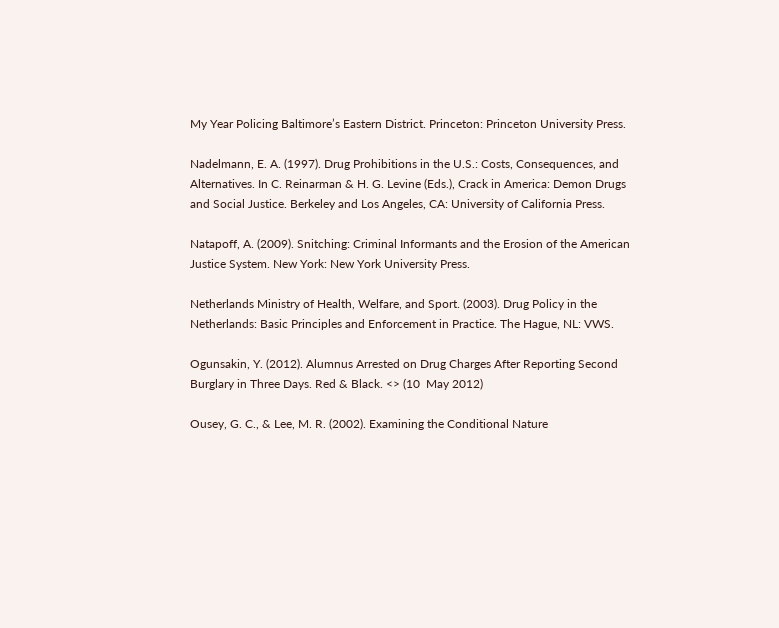My Year Policing Baltimore’s Eastern District. Princeton: Princeton University Press.

Nadelmann, E. A. (1997). Drug Prohibitions in the U.S.: Costs, Consequences, and Alternatives. In C. Reinarman & H. G. Levine (Eds.), Crack in America: Demon Drugs and Social Justice. Berkeley and Los Angeles, CA: University of California Press.

Natapoff, A. (2009). Snitching: Criminal Informants and the Erosion of the American Justice System. New York: New York University Press.

Netherlands Ministry of Health, Welfare, and Sport. (2003). Drug Policy in the Netherlands: Basic Principles and Enforcement in Practice. The Hague, NL: VWS.

Ogunsakin, Y. (2012). Alumnus Arrested on Drug Charges After Reporting Second Burglary in Three Days. Red & Black. <> (10  May 2012)

Ousey, G. C., & Lee, M. R. (2002). Examining the Conditional Nature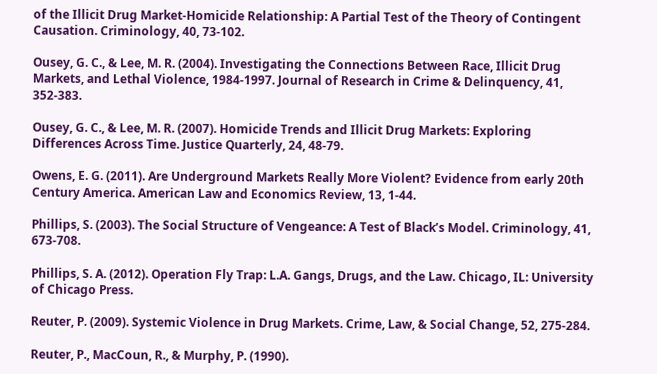of the Illicit Drug Market-Homicide Relationship: A Partial Test of the Theory of Contingent Causation. Criminology, 40, 73-102.

Ousey, G. C., & Lee, M. R. (2004). Investigating the Connections Between Race, Illicit Drug Markets, and Lethal Violence, 1984-1997. Journal of Research in Crime & Delinquency, 41, 352-383.

Ousey, G. C., & Lee, M. R. (2007). Homicide Trends and Illicit Drug Markets: Exploring Differences Across Time. Justice Quarterly, 24, 48-79.

Owens, E. G. (2011). Are Underground Markets Really More Violent? Evidence from early 20th Century America. American Law and Economics Review, 13, 1-44.

Phillips, S. (2003). The Social Structure of Vengeance: A Test of Black’s Model. Criminology, 41, 673-708.

Phillips, S. A. (2012). Operation Fly Trap: L.A. Gangs, Drugs, and the Law. Chicago, IL: University of Chicago Press.

Reuter, P. (2009). Systemic Violence in Drug Markets. Crime, Law, & Social Change, 52, 275-284.

Reuter, P., MacCoun, R., & Murphy, P. (1990).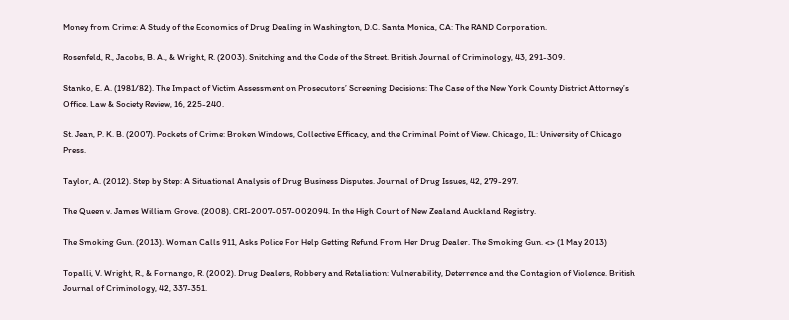Money from Crime: A Study of the Economics of Drug Dealing in Washington, D.C. Santa Monica, CA: The RAND Corporation.

Rosenfeld, R., Jacobs, B. A., & Wright, R. (2003). Snitching and the Code of the Street. British Journal of Criminology, 43, 291-309.

Stanko, E. A. (1981/82). The Impact of Victim Assessment on Prosecutors’ Screening Decisions: The Case of the New York County District Attorney’s Office. Law & Society Review, 16, 225-240.

St. Jean, P. K. B. (2007). Pockets of Crime: Broken Windows, Collective Efficacy, and the Criminal Point of View. Chicago, IL: University of Chicago Press.

Taylor, A. (2012). Step by Step: A Situational Analysis of Drug Business Disputes. Journal of Drug Issues, 42, 279-297.

The Queen v. James William Grove. (2008). CRI-2007-057-002094. In the High Court of New Zealand Auckland Registry.

The Smoking Gun. (2013). Woman Calls 911, Asks Police For Help Getting Refund From Her Drug Dealer. The Smoking Gun. <> (1 May 2013)

Topalli, V. Wright, R., & Fornango, R. (2002). Drug Dealers, Robbery and Retaliation: Vulnerability, Deterrence and the Contagion of Violence. British Journal of Criminology, 42, 337-351.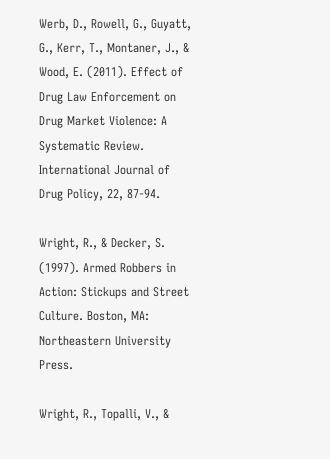Werb, D., Rowell, G., Guyatt, G., Kerr, T., Montaner, J., & Wood, E. (2011). Effect of Drug Law Enforcement on Drug Market Violence: A Systematic Review. International Journal of Drug Policy, 22, 87-94.

Wright, R., & Decker, S. (1997). Armed Robbers in Action: Stickups and Street Culture. Boston, MA: Northeastern University Press.

Wright, R., Topalli, V., &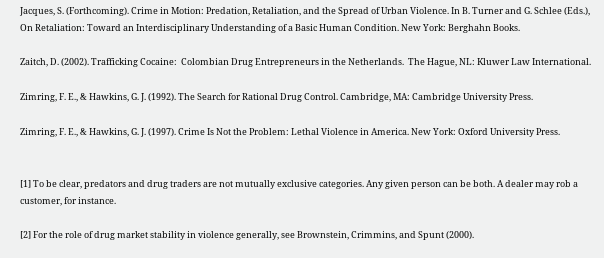Jacques, S. (Forthcoming). Crime in Motion: Predation, Retaliation, and the Spread of Urban Violence. In B. Turner and G. Schlee (Eds.), On Retaliation: Toward an Interdisciplinary Understanding of a Basic Human Condition. New York: Berghahn Books.

Zaitch, D. (2002). Trafficking Cocaine:  Colombian Drug Entrepreneurs in the Netherlands.  The Hague, NL: Kluwer Law International.

Zimring, F. E., & Hawkins, G. J. (1992). The Search for Rational Drug Control. Cambridge, MA: Cambridge University Press.

Zimring, F. E., & Hawkins, G. J. (1997). Crime Is Not the Problem: Lethal Violence in America. New York: Oxford University Press.


[1] To be clear, predators and drug traders are not mutually exclusive categories. Any given person can be both. A dealer may rob a customer, for instance.

[2] For the role of drug market stability in violence generally, see Brownstein, Crimmins, and Spunt (2000).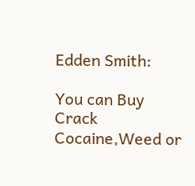Edden Smith:

You can Buy Crack Cocaine,Weed or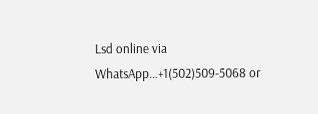Lsd online via WhatsApp…+1(502)509-5068 or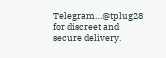Telegram…@tplug28 for discreet and secure delivery.